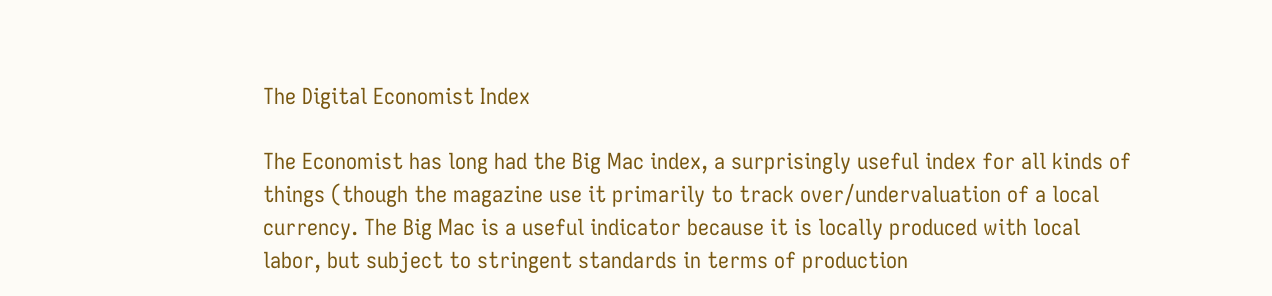The Digital Economist Index

The Economist has long had the Big Mac index, a surprisingly useful index for all kinds of things (though the magazine use it primarily to track over/undervaluation of a local currency. The Big Mac is a useful indicator because it is locally produced with local labor, but subject to stringent standards in terms of production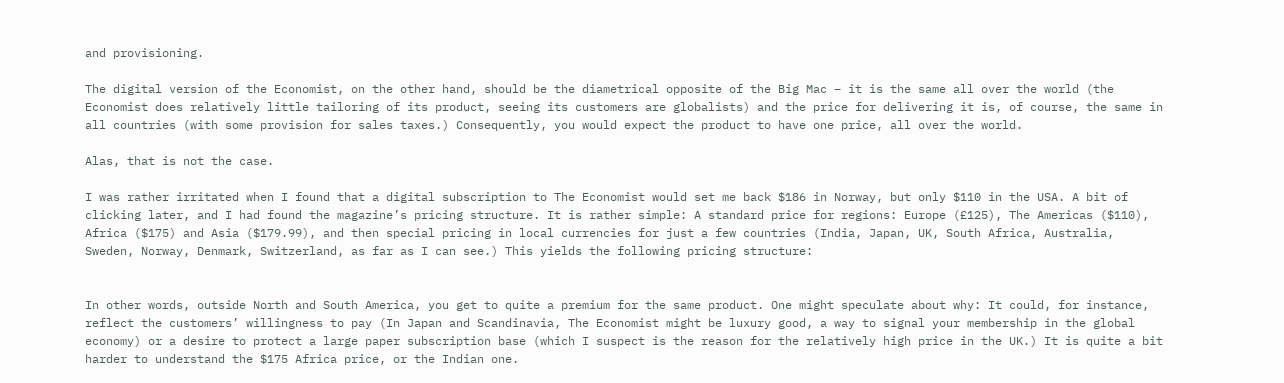and provisioning.

The digital version of the Economist, on the other hand, should be the diametrical opposite of the Big Mac – it is the same all over the world (the Economist does relatively little tailoring of its product, seeing its customers are globalists) and the price for delivering it is, of course, the same in all countries (with some provision for sales taxes.) Consequently, you would expect the product to have one price, all over the world.

Alas, that is not the case.

I was rather irritated when I found that a digital subscription to The Economist would set me back $186 in Norway, but only $110 in the USA. A bit of clicking later, and I had found the magazine’s pricing structure. It is rather simple: A standard price for regions: Europe (£125), The Americas ($110), Africa ($175) and Asia ($179.99), and then special pricing in local currencies for just a few countries (India, Japan, UK, South Africa, Australia, Sweden, Norway, Denmark, Switzerland, as far as I can see.) This yields the following pricing structure:


In other words, outside North and South America, you get to quite a premium for the same product. One might speculate about why: It could, for instance, reflect the customers’ willingness to pay (In Japan and Scandinavia, The Economist might be luxury good, a way to signal your membership in the global economy) or a desire to protect a large paper subscription base (which I suspect is the reason for the relatively high price in the UK.) It is quite a bit harder to understand the $175 Africa price, or the Indian one.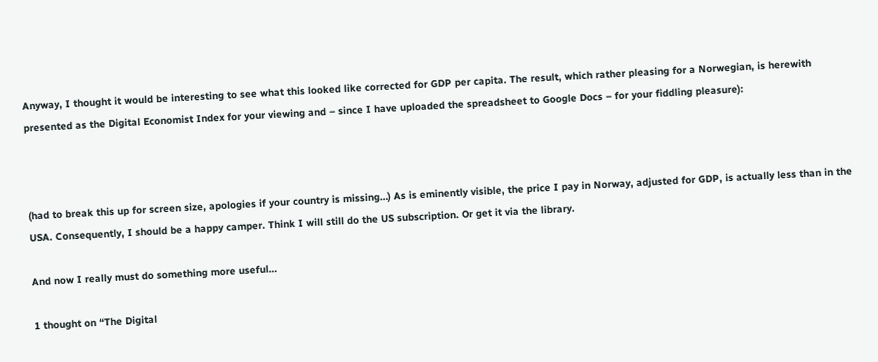Anyway, I thought it would be interesting to see what this looked like corrected for GDP per capita. The result, which rather pleasing for a Norwegian, is herewith presented as the Digital Economist Index for your viewing and – since I have uploaded the spreadsheet to Google Docs – for your fiddling pleasure):



(had to break this up for screen size, apologies if your country is missing…) As is eminently visible, the price I pay in Norway, adjusted for GDP, is actually less than in the USA. Consequently, I should be a happy camper. Think I will still do the US subscription. Or get it via the library.

And now I really must do something more useful…

1 thought on “The Digital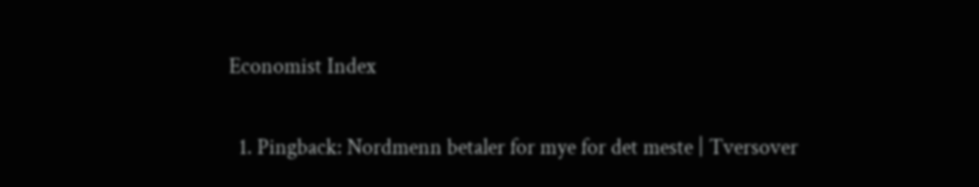Economist Index

  1. Pingback: Nordmenn betaler for mye for det meste | Tversover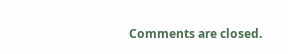Comments are closed.